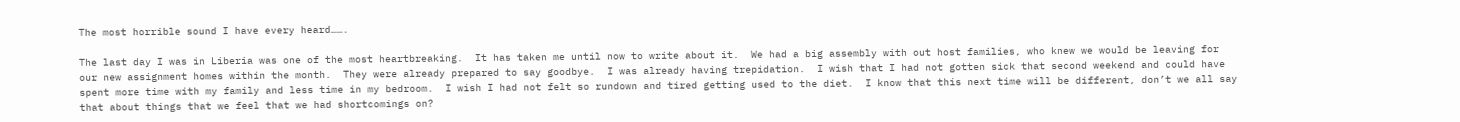The most horrible sound I have every heard…….

The last day I was in Liberia was one of the most heartbreaking.  It has taken me until now to write about it.  We had a big assembly with out host families, who knew we would be leaving for our new assignment homes within the month.  They were already prepared to say goodbye.  I was already having trepidation.  I wish that I had not gotten sick that second weekend and could have spent more time with my family and less time in my bedroom.  I wish I had not felt so rundown and tired getting used to the diet.  I know that this next time will be different, don’t we all say that about things that we feel that we had shortcomings on?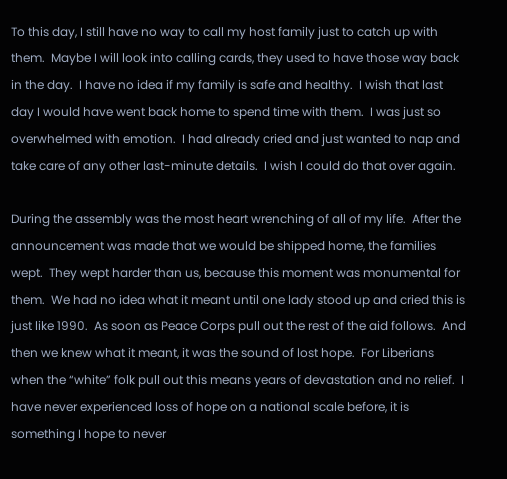To this day, I still have no way to call my host family just to catch up with them.  Maybe I will look into calling cards, they used to have those way back in the day.  I have no idea if my family is safe and healthy.  I wish that last day I would have went back home to spend time with them.  I was just so overwhelmed with emotion.  I had already cried and just wanted to nap and take care of any other last-minute details.  I wish I could do that over again.

During the assembly was the most heart wrenching of all of my life.  After the announcement was made that we would be shipped home, the families wept.  They wept harder than us, because this moment was monumental for them.  We had no idea what it meant until one lady stood up and cried this is just like 1990.  As soon as Peace Corps pull out the rest of the aid follows.  And then we knew what it meant, it was the sound of lost hope.  For Liberians when the “white” folk pull out this means years of devastation and no relief.  I have never experienced loss of hope on a national scale before, it is something I hope to never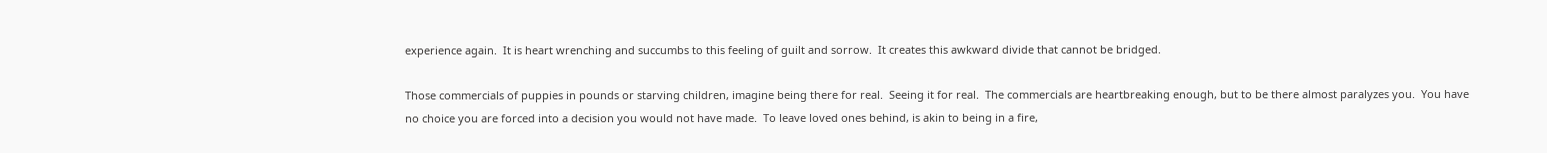experience again.  It is heart wrenching and succumbs to this feeling of guilt and sorrow.  It creates this awkward divide that cannot be bridged.

Those commercials of puppies in pounds or starving children, imagine being there for real.  Seeing it for real.  The commercials are heartbreaking enough, but to be there almost paralyzes you.  You have no choice you are forced into a decision you would not have made.  To leave loved ones behind, is akin to being in a fire,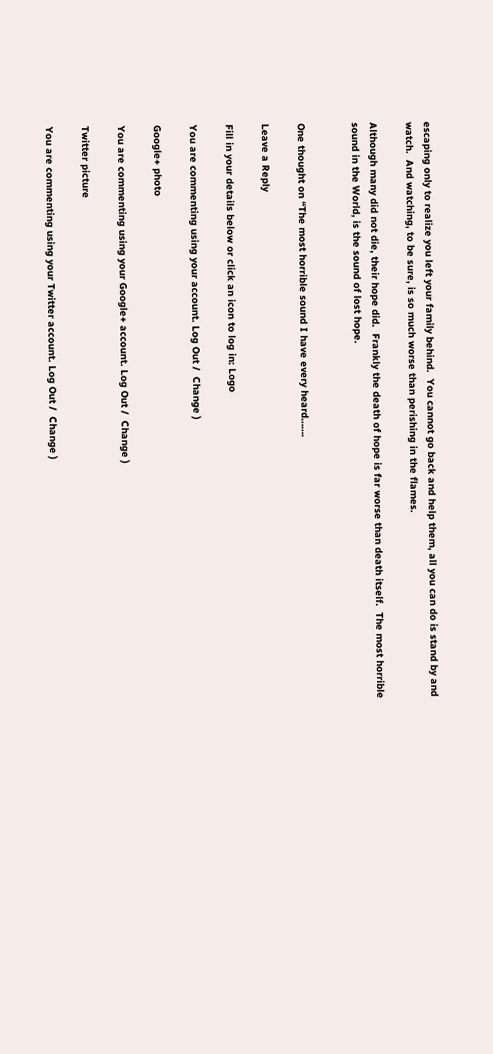escaping only to realize you left your family behind.  You cannot go back and help them, all you can do is stand by and watch.  And watching, to be sure, is so much worse than perishing in the flames.

Although many did not die, their hope did.  Frankly the death of hope is far worse than death itself.  The most horrible sound in the World, is the sound of lost hope.


One thought on “The most horrible sound I have every heard…….

Leave a Reply

Fill in your details below or click an icon to log in: Logo

You are commenting using your account. Log Out /  Change )

Google+ photo

You are commenting using your Google+ account. Log Out /  Change )

Twitter picture

You are commenting using your Twitter account. Log Out /  Change )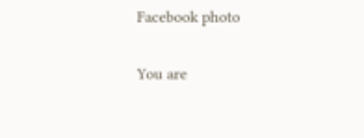Facebook photo

You are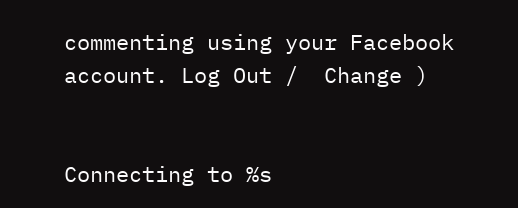commenting using your Facebook account. Log Out /  Change )


Connecting to %s